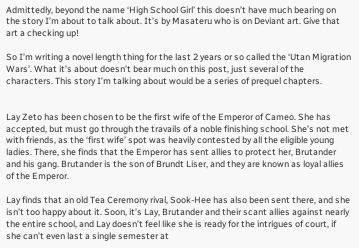Admittedly, beyond the name ‘High School Girl’ this doesn’t have much bearing on the story I’m about to talk about. It’s by Masateru who is on Deviant art. Give that art a checking up!

So I’m writing a novel length thing for the last 2 years or so called the ‘Utan Migration Wars’. What it’s about doesn’t bear much on this post, just several of the characters. This story I’m talking about would be a series of prequel chapters.


Lay Zeto has been chosen to be the first wife of the Emperor of Cameo. She has accepted, but must go through the travails of a noble finishing school. She’s not met with friends, as the ‘first wife’ spot was heavily contested by all the eligible young ladies. There, she finds that the Emperor has sent allies to protect her, Brutander and his gang. Brutander is the son of Brundt Liser, and they are known as loyal allies of the Emperor.

Lay finds that an old Tea Ceremony rival, Sook-Hee has also been sent there, and she isn’t too happy about it. Soon, it’s Lay, Brutander and their scant allies against nearly the entire school, and Lay doesn’t feel like she is ready for the intrigues of court, if she can’t even last a single semester at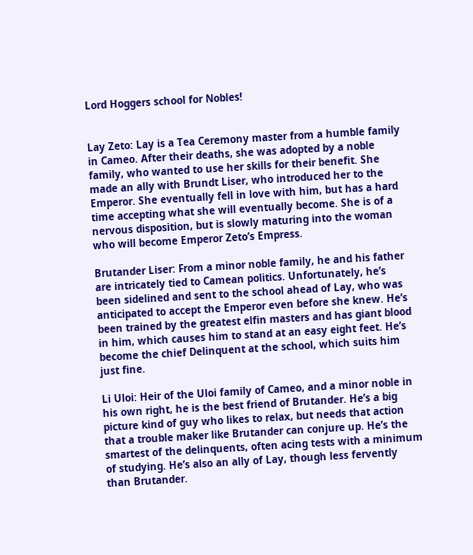Lord Hoggers school for Nobles!


Lay Zeto: Lay is a Tea Ceremony master from a humble family in Cameo. After their deaths, she was adopted by a noble family, who wanted to use her skills for their benefit. She made an ally with Brundt Liser, who introduced her to the Emperor. She eventually fell in love with him, but has a hard time accepting what she will eventually become. She is of a nervous disposition, but is slowly maturing into the woman who will become Emperor Zeto’s Empress.

Brutander Liser: From a minor noble family, he and his father are intricately tied to Camean politics. Unfortunately, he’s been sidelined and sent to the school ahead of Lay, who was anticipated to accept the Emperor even before she knew. He’s been trained by the greatest elfin masters and has giant blood in him, which causes him to stand at an easy eight feet. He’s become the chief Delinquent at the school, which suits him just fine.

Li Uloi: Heir of the Uloi family of Cameo, and a minor noble in his own right, he is the best friend of Brutander. He’s a big picture kind of guy who likes to relax, but needs that action that a trouble maker like Brutander can conjure up. He’s the smartest of the delinquents, often acing tests with a minimum of studying. He’s also an ally of Lay, though less fervently than Brutander.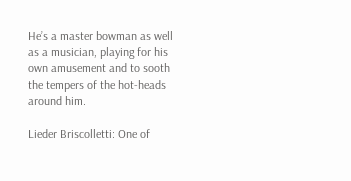He’s a master bowman as well as a musician, playing for his own amusement and to sooth the tempers of the hot-heads around him.

Lieder Briscolletti: One of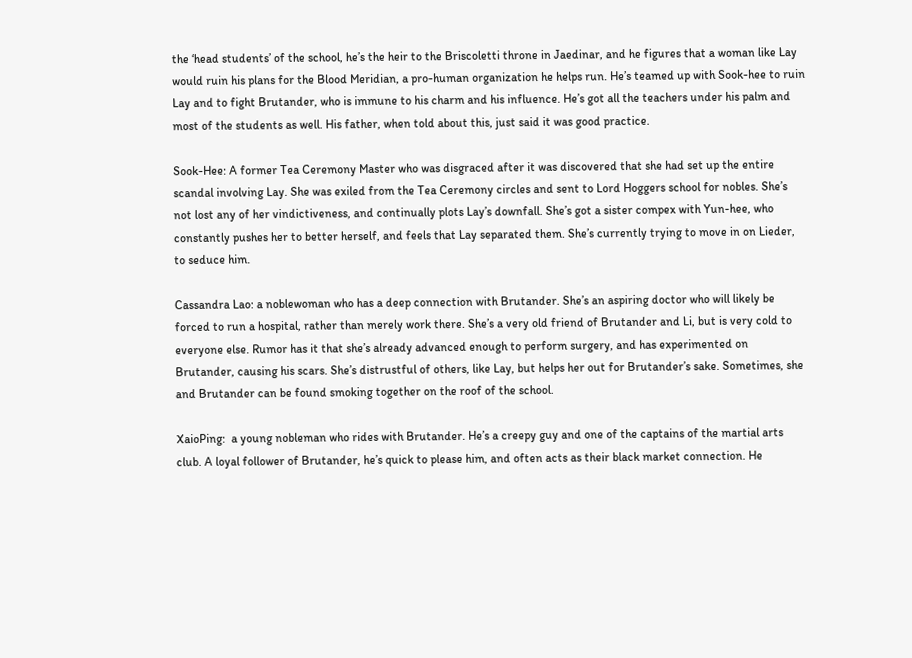the ‘head students’ of the school, he’s the heir to the Briscoletti throne in Jaedinar, and he figures that a woman like Lay would ruin his plans for the Blood Meridian, a pro-human organization he helps run. He’s teamed up with Sook-hee to ruin Lay and to fight Brutander, who is immune to his charm and his influence. He’s got all the teachers under his palm and most of the students as well. His father, when told about this, just said it was good practice.

Sook-Hee: A former Tea Ceremony Master who was disgraced after it was discovered that she had set up the entire scandal involving Lay. She was exiled from the Tea Ceremony circles and sent to Lord Hoggers school for nobles. She’s not lost any of her vindictiveness, and continually plots Lay’s downfall. She’s got a sister compex with Yun-hee, who constantly pushes her to better herself, and feels that Lay separated them. She’s currently trying to move in on Lieder, to seduce him.

Cassandra Lao: a noblewoman who has a deep connection with Brutander. She’s an aspiring doctor who will likely be forced to run a hospital, rather than merely work there. She’s a very old friend of Brutander and Li, but is very cold to everyone else. Rumor has it that she’s already advanced enough to perform surgery, and has experimented on Brutander, causing his scars. She’s distrustful of others, like Lay, but helps her out for Brutander’s sake. Sometimes, she and Brutander can be found smoking together on the roof of the school.

XaioPing:  a young nobleman who rides with Brutander. He’s a creepy guy and one of the captains of the martial arts club. A loyal follower of Brutander, he’s quick to please him, and often acts as their black market connection. He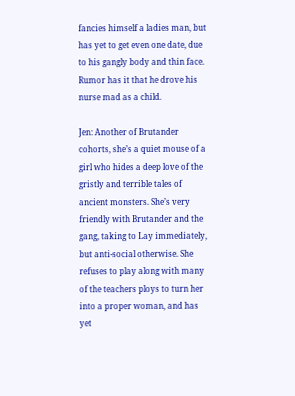fancies himself a ladies man, but has yet to get even one date, due to his gangly body and thin face. Rumor has it that he drove his nurse mad as a child.

Jen: Another of Brutander cohorts, she’s a quiet mouse of a girl who hides a deep love of the gristly and terrible tales of ancient monsters. She’s very friendly with Brutander and the gang, taking to Lay immediately, but anti-social otherwise. She refuses to play along with many of the teachers ploys to turn her into a proper woman, and has yet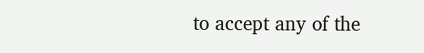to accept any of the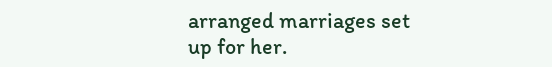arranged marriages set up for her.